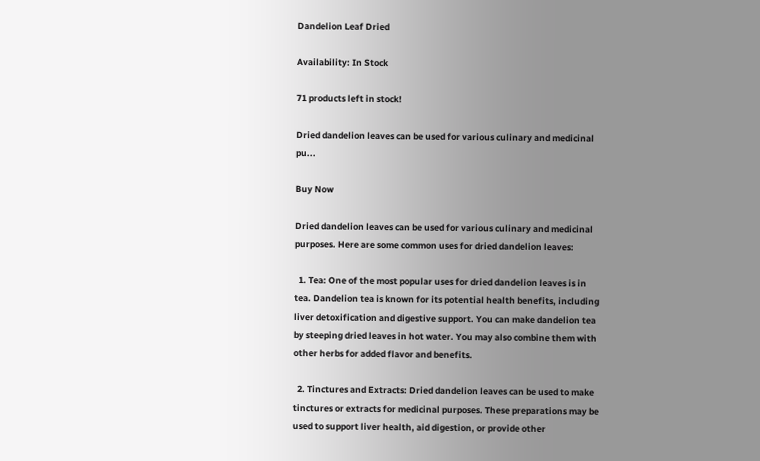Dandelion Leaf Dried

Availability: In Stock

71 products left in stock!

Dried dandelion leaves can be used for various culinary and medicinal pu...

Buy Now

Dried dandelion leaves can be used for various culinary and medicinal purposes. Here are some common uses for dried dandelion leaves:

  1. Tea: One of the most popular uses for dried dandelion leaves is in tea. Dandelion tea is known for its potential health benefits, including liver detoxification and digestive support. You can make dandelion tea by steeping dried leaves in hot water. You may also combine them with other herbs for added flavor and benefits.

  2. Tinctures and Extracts: Dried dandelion leaves can be used to make tinctures or extracts for medicinal purposes. These preparations may be used to support liver health, aid digestion, or provide other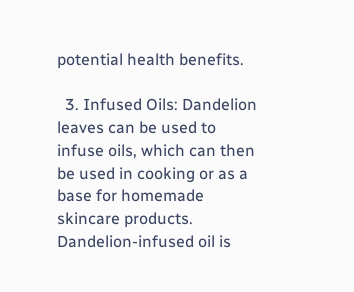potential health benefits.

  3. Infused Oils: Dandelion leaves can be used to infuse oils, which can then be used in cooking or as a base for homemade skincare products. Dandelion-infused oil is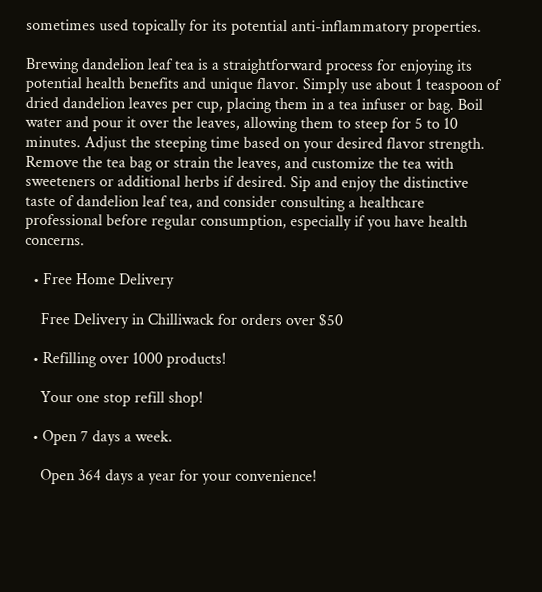sometimes used topically for its potential anti-inflammatory properties.

Brewing dandelion leaf tea is a straightforward process for enjoying its potential health benefits and unique flavor. Simply use about 1 teaspoon of dried dandelion leaves per cup, placing them in a tea infuser or bag. Boil water and pour it over the leaves, allowing them to steep for 5 to 10 minutes. Adjust the steeping time based on your desired flavor strength. Remove the tea bag or strain the leaves, and customize the tea with sweeteners or additional herbs if desired. Sip and enjoy the distinctive taste of dandelion leaf tea, and consider consulting a healthcare professional before regular consumption, especially if you have health concerns.

  • Free Home Delivery

    Free Delivery in Chilliwack for orders over $50

  • Refilling over 1000 products!

    Your one stop refill shop!

  • Open 7 days a week.

    Open 364 days a year for your convenience!